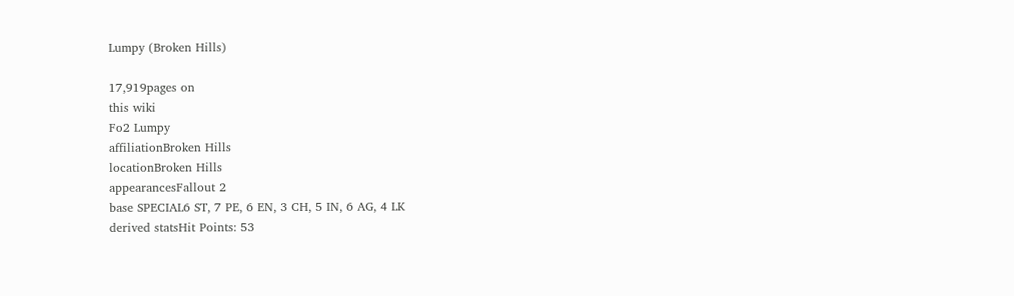Lumpy (Broken Hills)

17,919pages on
this wiki
Fo2 Lumpy
affiliationBroken Hills
locationBroken Hills
appearancesFallout 2
base SPECIAL6 ST, 7 PE, 6 EN, 3 CH, 5 IN, 6 AG, 4 LK
derived statsHit Points: 53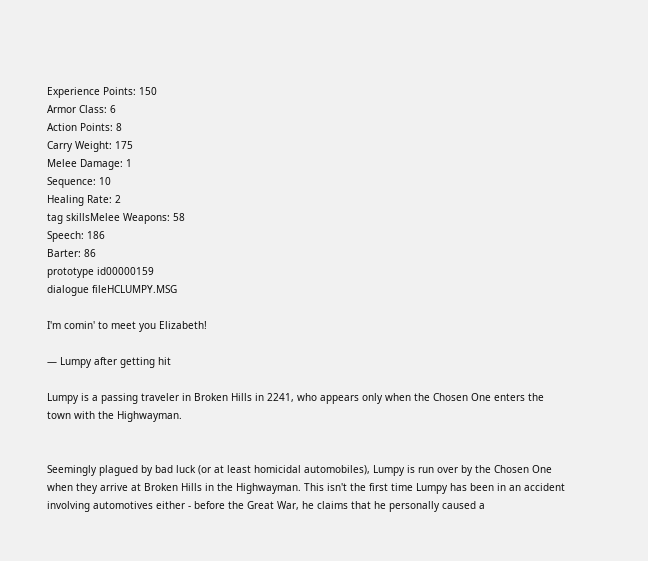Experience Points: 150
Armor Class: 6
Action Points: 8
Carry Weight: 175
Melee Damage: 1
Sequence: 10
Healing Rate: 2
tag skillsMelee Weapons: 58
Speech: 186
Barter: 86
prototype id00000159
dialogue fileHCLUMPY.MSG

I'm comin' to meet you Elizabeth!

— Lumpy after getting hit

Lumpy is a passing traveler in Broken Hills in 2241, who appears only when the Chosen One enters the town with the Highwayman.


Seemingly plagued by bad luck (or at least homicidal automobiles), Lumpy is run over by the Chosen One when they arrive at Broken Hills in the Highwayman. This isn't the first time Lumpy has been in an accident involving automotives either - before the Great War, he claims that he personally caused a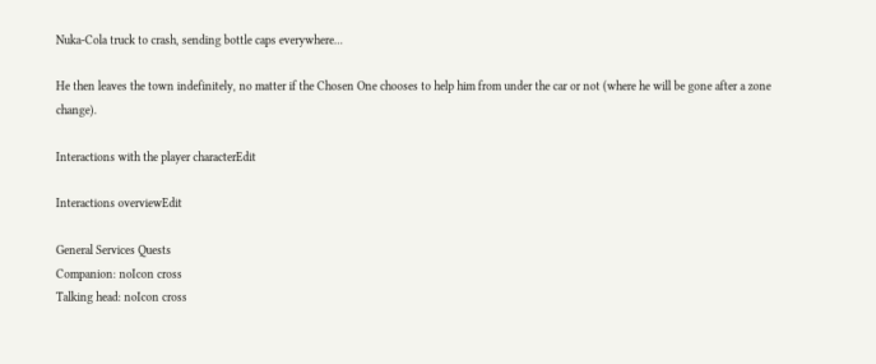Nuka-Cola truck to crash, sending bottle caps everywhere...

He then leaves the town indefinitely, no matter if the Chosen One chooses to help him from under the car or not (where he will be gone after a zone change).

Interactions with the player characterEdit

Interactions overviewEdit

General Services Quests
Companion: noIcon cross
Talking head: noIcon cross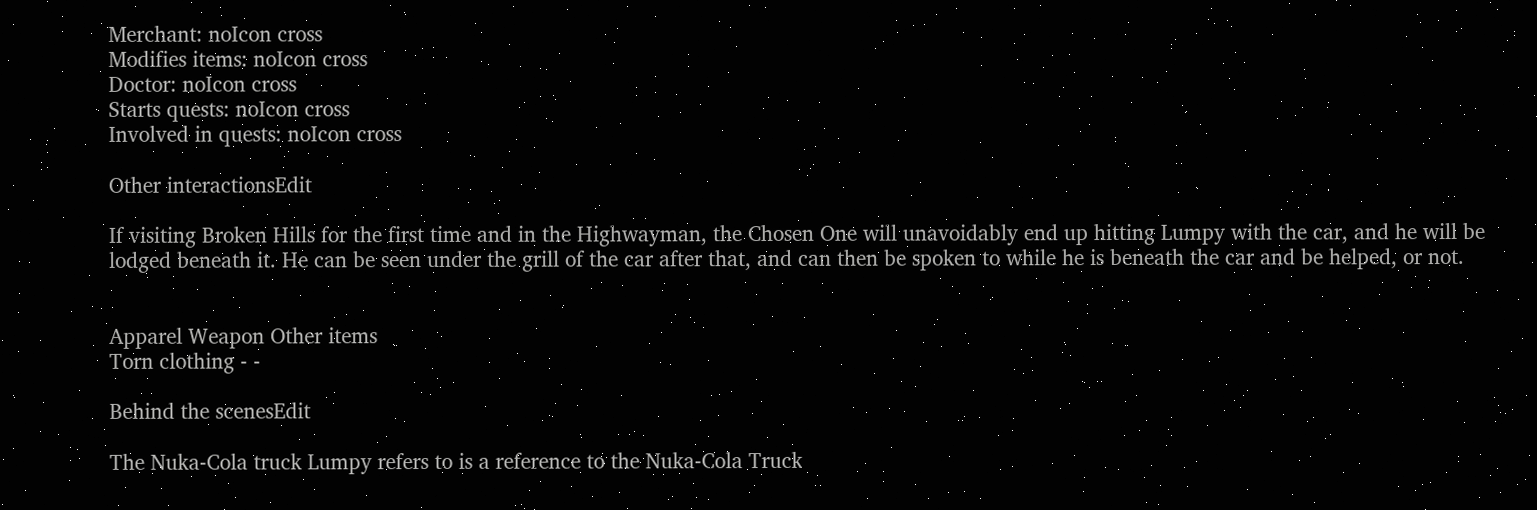Merchant: noIcon cross
Modifies items: noIcon cross
Doctor: noIcon cross
Starts quests: noIcon cross
Involved in quests: noIcon cross

Other interactionsEdit

If visiting Broken Hills for the first time and in the Highwayman, the Chosen One will unavoidably end up hitting Lumpy with the car, and he will be lodged beneath it. He can be seen under the grill of the car after that, and can then be spoken to while he is beneath the car and be helped, or not.


Apparel Weapon Other items
Torn clothing - -

Behind the scenesEdit

The Nuka-Cola truck Lumpy refers to is a reference to the Nuka-Cola Truck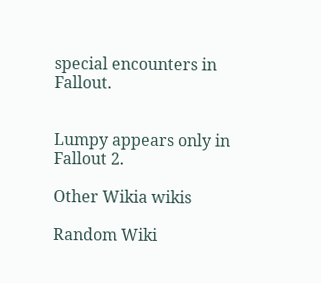special encounters in Fallout.


Lumpy appears only in Fallout 2.

Other Wikia wikis

Random Wiki